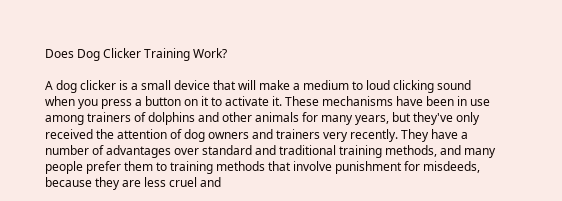Does Dog Clicker Training Work?

A dog clicker is a small device that will make a medium to loud clicking sound when you press a button on it to activate it. These mechanisms have been in use among trainers of dolphins and other animals for many years, but they've only received the attention of dog owners and trainers very recently. They have a number of advantages over standard and traditional training methods, and many people prefer them to training methods that involve punishment for misdeeds, because they are less cruel and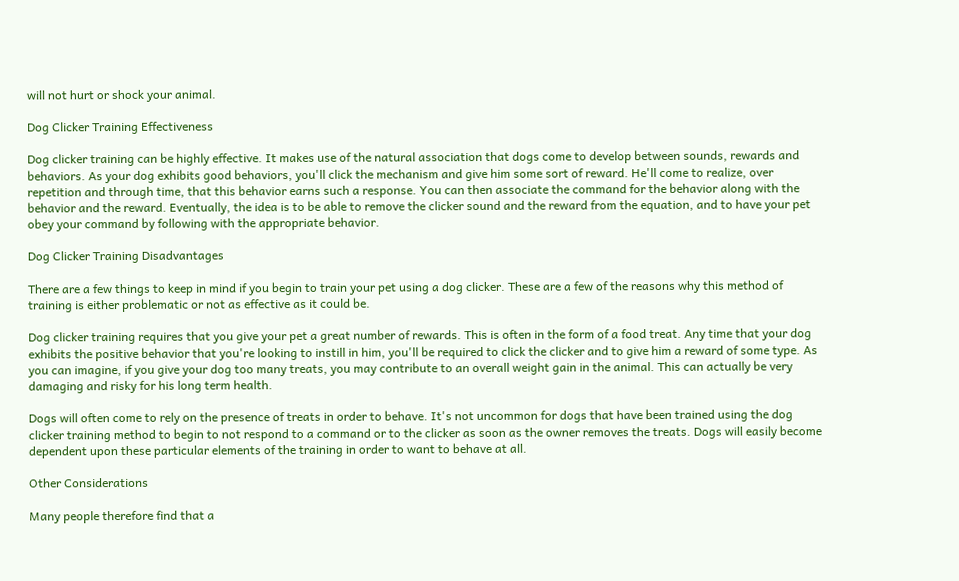will not hurt or shock your animal.

Dog Clicker Training Effectiveness

Dog clicker training can be highly effective. It makes use of the natural association that dogs come to develop between sounds, rewards and behaviors. As your dog exhibits good behaviors, you'll click the mechanism and give him some sort of reward. He'll come to realize, over repetition and through time, that this behavior earns such a response. You can then associate the command for the behavior along with the behavior and the reward. Eventually, the idea is to be able to remove the clicker sound and the reward from the equation, and to have your pet obey your command by following with the appropriate behavior.

Dog Clicker Training Disadvantages

There are a few things to keep in mind if you begin to train your pet using a dog clicker. These are a few of the reasons why this method of training is either problematic or not as effective as it could be.

Dog clicker training requires that you give your pet a great number of rewards. This is often in the form of a food treat. Any time that your dog exhibits the positive behavior that you're looking to instill in him, you'll be required to click the clicker and to give him a reward of some type. As you can imagine, if you give your dog too many treats, you may contribute to an overall weight gain in the animal. This can actually be very damaging and risky for his long term health.

Dogs will often come to rely on the presence of treats in order to behave. It's not uncommon for dogs that have been trained using the dog clicker training method to begin to not respond to a command or to the clicker as soon as the owner removes the treats. Dogs will easily become dependent upon these particular elements of the training in order to want to behave at all.

Other Considerations

Many people therefore find that a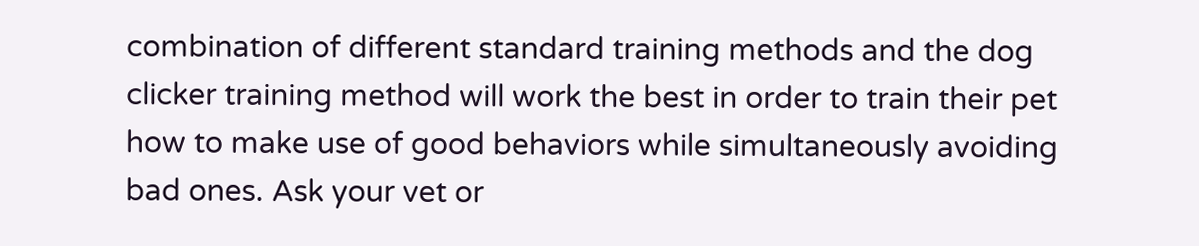combination of different standard training methods and the dog clicker training method will work the best in order to train their pet how to make use of good behaviors while simultaneously avoiding bad ones. Ask your vet or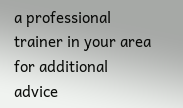a professional trainer in your area for additional advice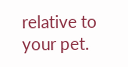relative to your pet.